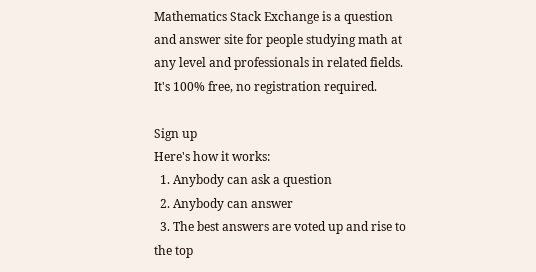Mathematics Stack Exchange is a question and answer site for people studying math at any level and professionals in related fields. It's 100% free, no registration required.

Sign up
Here's how it works:
  1. Anybody can ask a question
  2. Anybody can answer
  3. The best answers are voted up and rise to the top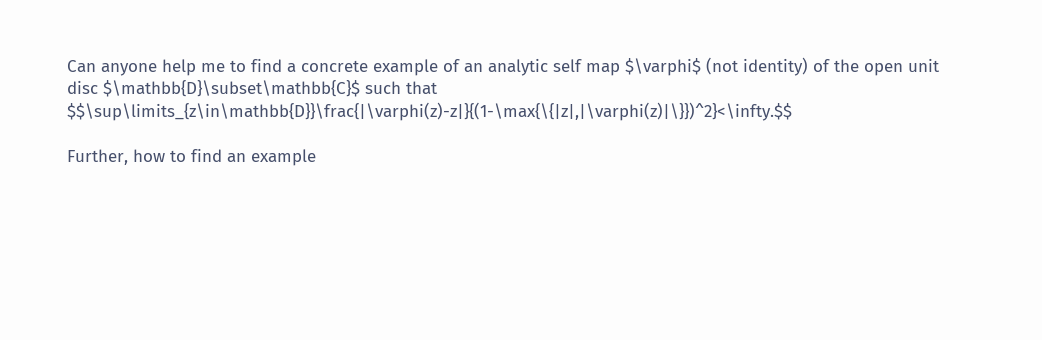Can anyone help me to find a concrete example of an analytic self map $\varphi$ (not identity) of the open unit disc $\mathbb{D}\subset\mathbb{C}$ such that $$\sup\limits_{z\in\mathbb{D}}\frac{|\varphi(z)-z|}{(1-\max{\{|z|,|\varphi(z)|\}})^2}<\infty.$$

Further, how to find an example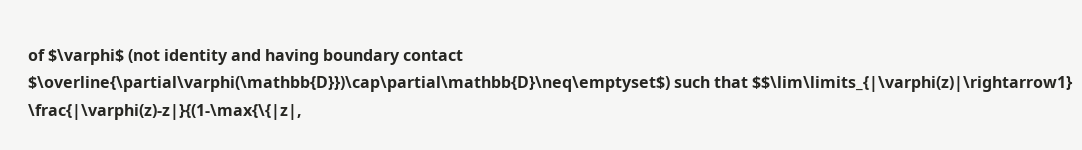of $\varphi$ (not identity and having boundary contact $\overline{\partial\varphi(\mathbb{D}})\cap\partial\mathbb{D}\neq\emptyset$) such that $$\lim\limits_{|\varphi(z)|\rightarrow1} \frac{|\varphi(z)-z|}{(1-\max{\{|z|,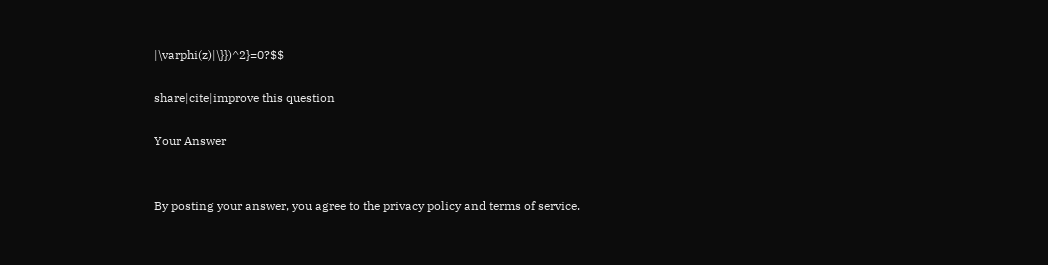|\varphi(z)|\}})^2}=0?$$

share|cite|improve this question

Your Answer


By posting your answer, you agree to the privacy policy and terms of service.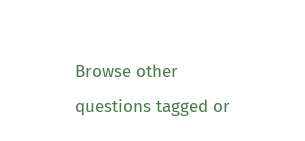Browse other questions tagged or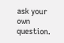ask your own question.